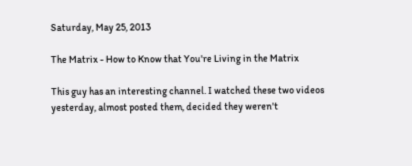Saturday, May 25, 2013

The Matrix - How to Know that You're Living in the Matrix

This guy has an interesting channel. I watched these two videos yesterday, almost posted them, decided they weren't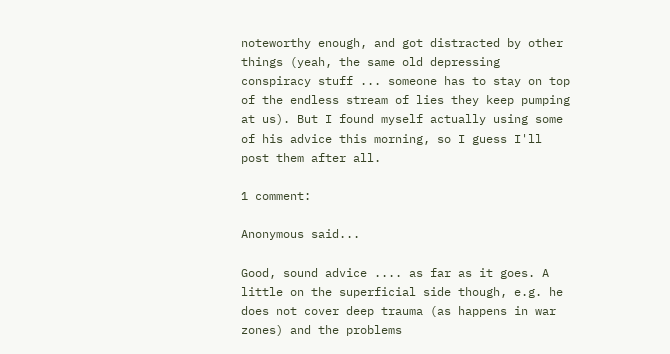noteworthy enough, and got distracted by other things (yeah, the same old depressing conspiracy stuff ... someone has to stay on top of the endless stream of lies they keep pumping at us). But I found myself actually using some of his advice this morning, so I guess I'll post them after all.

1 comment:

Anonymous said...

Good, sound advice .... as far as it goes. A little on the superficial side though, e.g. he does not cover deep trauma (as happens in war zones) and the problems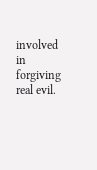involved in forgiving real evil.